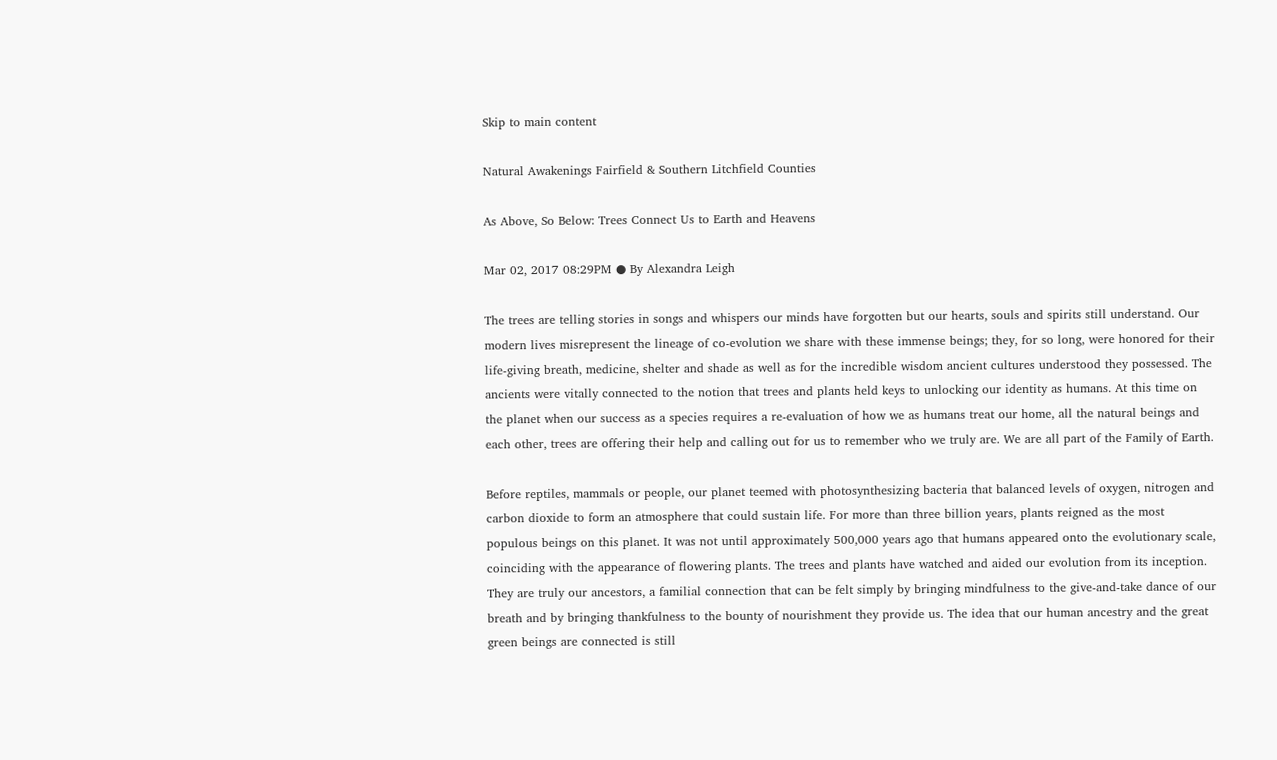Skip to main content

Natural Awakenings Fairfield & Southern Litchfield Counties

As Above, So Below: Trees Connect Us to Earth and Heavens

Mar 02, 2017 08:29PM ● By Alexandra Leigh

The trees are telling stories in songs and whispers our minds have forgotten but our hearts, souls and spirits still understand. Our modern lives misrepresent the lineage of co-evolution we share with these immense beings; they, for so long, were honored for their life-giving breath, medicine, shelter and shade as well as for the incredible wisdom ancient cultures understood they possessed. The ancients were vitally connected to the notion that trees and plants held keys to unlocking our identity as humans. At this time on the planet when our success as a species requires a re-evaluation of how we as humans treat our home, all the natural beings and each other, trees are offering their help and calling out for us to remember who we truly are. We are all part of the Family of Earth.

Before reptiles, mammals or people, our planet teemed with photosynthesizing bacteria that balanced levels of oxygen, nitrogen and carbon dioxide to form an atmosphere that could sustain life. For more than three billion years, plants reigned as the most populous beings on this planet. It was not until approximately 500,000 years ago that humans appeared onto the evolutionary scale, coinciding with the appearance of flowering plants. The trees and plants have watched and aided our evolution from its inception. They are truly our ancestors, a familial connection that can be felt simply by bringing mindfulness to the give-and-take dance of our breath and by bringing thankfulness to the bounty of nourishment they provide us. The idea that our human ancestry and the great green beings are connected is still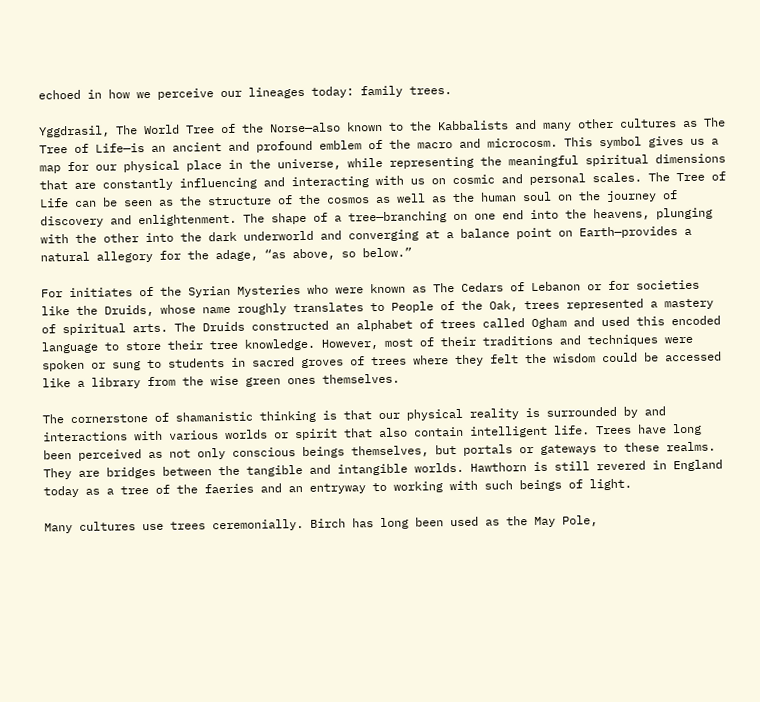echoed in how we perceive our lineages today: family trees.

Yggdrasil, The World Tree of the Norse—also known to the Kabbalists and many other cultures as The Tree of Life—is an ancient and profound emblem of the macro and microcosm. This symbol gives us a map for our physical place in the universe, while representing the meaningful spiritual dimensions that are constantly influencing and interacting with us on cosmic and personal scales. The Tree of Life can be seen as the structure of the cosmos as well as the human soul on the journey of discovery and enlightenment. The shape of a tree—branching on one end into the heavens, plunging with the other into the dark underworld and converging at a balance point on Earth—provides a natural allegory for the adage, “as above, so below.”

For initiates of the Syrian Mysteries who were known as The Cedars of Lebanon or for societies like the Druids, whose name roughly translates to People of the Oak, trees represented a mastery of spiritual arts. The Druids constructed an alphabet of trees called Ogham and used this encoded language to store their tree knowledge. However, most of their traditions and techniques were spoken or sung to students in sacred groves of trees where they felt the wisdom could be accessed like a library from the wise green ones themselves.

The cornerstone of shamanistic thinking is that our physical reality is surrounded by and interactions with various worlds or spirit that also contain intelligent life. Trees have long been perceived as not only conscious beings themselves, but portals or gateways to these realms. They are bridges between the tangible and intangible worlds. Hawthorn is still revered in England today as a tree of the faeries and an entryway to working with such beings of light.

Many cultures use trees ceremonially. Birch has long been used as the May Pole,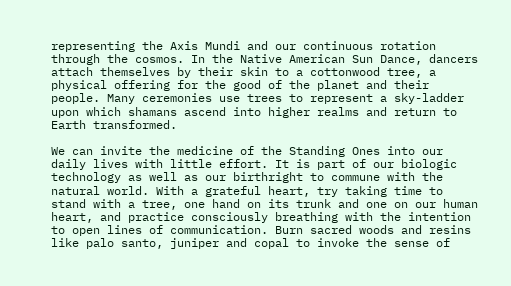representing the Axis Mundi and our continuous rotation through the cosmos. In the Native American Sun Dance, dancers attach themselves by their skin to a cottonwood tree, a physical offering for the good of the planet and their people. Many ceremonies use trees to represent a sky-ladder upon which shamans ascend into higher realms and return to Earth transformed.

We can invite the medicine of the Standing Ones into our daily lives with little effort. It is part of our biologic technology as well as our birthright to commune with the natural world. With a grateful heart, try taking time to stand with a tree, one hand on its trunk and one on our human heart, and practice consciously breathing with the intention to open lines of communication. Burn sacred woods and resins like palo santo, juniper and copal to invoke the sense of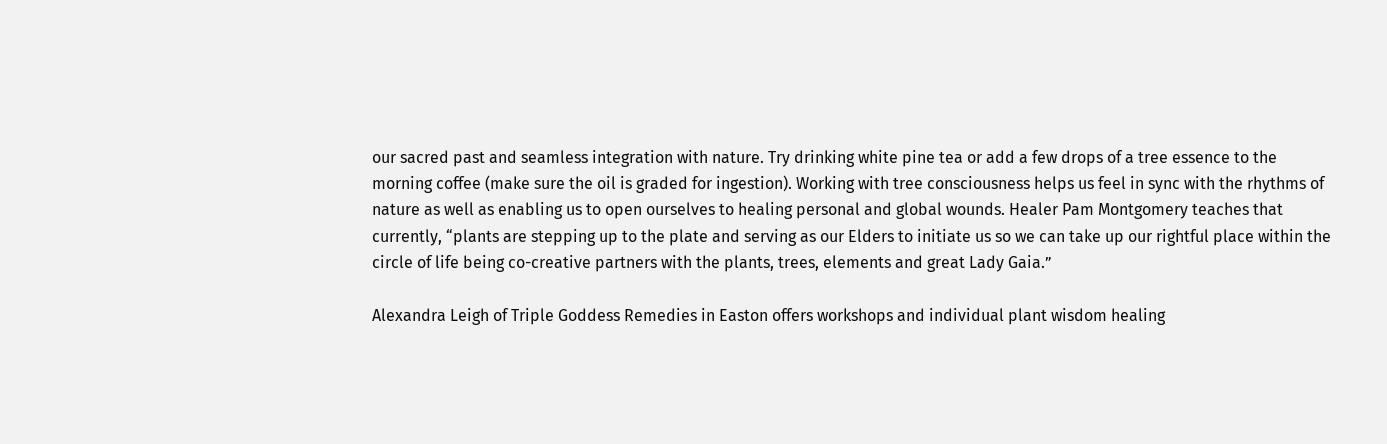our sacred past and seamless integration with nature. Try drinking white pine tea or add a few drops of a tree essence to the morning coffee (make sure the oil is graded for ingestion). Working with tree consciousness helps us feel in sync with the rhythms of nature as well as enabling us to open ourselves to healing personal and global wounds. Healer Pam Montgomery teaches that currently, “plants are stepping up to the plate and serving as our Elders to initiate us so we can take up our rightful place within the circle of life being co-creative partners with the plants, trees, elements and great Lady Gaia.”

Alexandra Leigh of Triple Goddess Remedies in Easton offers workshops and individual plant wisdom healing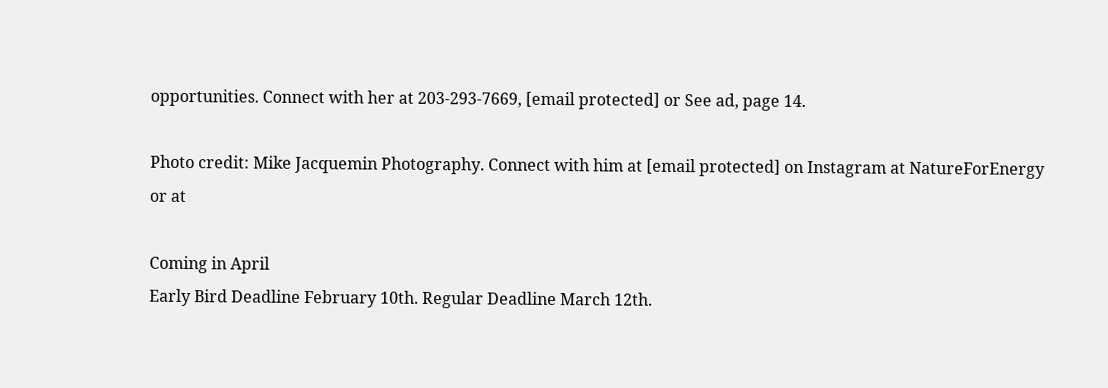opportunities. Connect with her at 203-293-7669, [email protected] or See ad, page 14.

Photo credit: Mike Jacquemin Photography. Connect with him at [email protected] on Instagram at NatureForEnergy or at

Coming in April
Early Bird Deadline February 10th. Regular Deadline March 12th.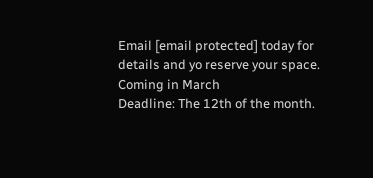Email [email protected] today for details and yo reserve your space.
Coming in March
Deadline: The 12th of the month.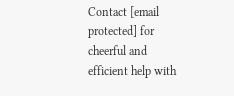Contact [email protected] for cheerful and efficient help with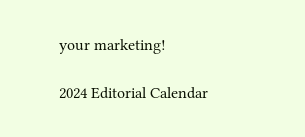your marketing!

2024 Editorial Calendar